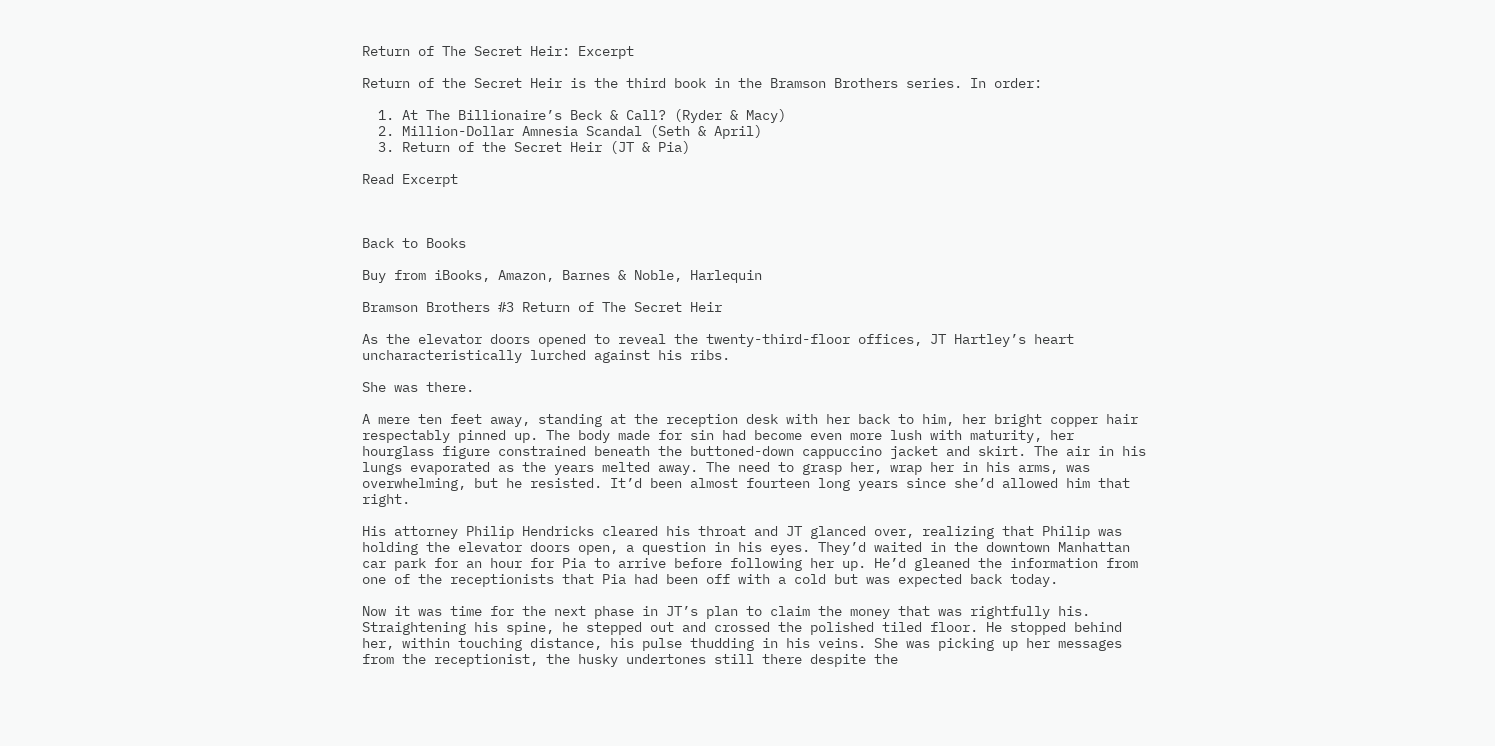Return of The Secret Heir: Excerpt

Return of the Secret Heir is the third book in the Bramson Brothers series. In order:

  1. At The Billionaire’s Beck & Call? (Ryder & Macy)
  2. Million-Dollar Amnesia Scandal (Seth & April)
  3. Return of the Secret Heir (JT & Pia)

Read Excerpt



Back to Books

Buy from iBooks, Amazon, Barnes & Noble, Harlequin

Bramson Brothers #3 Return of The Secret Heir

As the elevator doors opened to reveal the twenty-third-floor offices, JT Hartley’s heart uncharacteristically lurched against his ribs.

She was there.

A mere ten feet away, standing at the reception desk with her back to him, her bright copper hair respectably pinned up. The body made for sin had become even more lush with maturity, her hourglass figure constrained beneath the buttoned-down cappuccino jacket and skirt. The air in his lungs evaporated as the years melted away. The need to grasp her, wrap her in his arms, was overwhelming, but he resisted. It’d been almost fourteen long years since she’d allowed him that right.

His attorney Philip Hendricks cleared his throat and JT glanced over, realizing that Philip was holding the elevator doors open, a question in his eyes. They’d waited in the downtown Manhattan car park for an hour for Pia to arrive before following her up. He’d gleaned the information from one of the receptionists that Pia had been off with a cold but was expected back today.

Now it was time for the next phase in JT’s plan to claim the money that was rightfully his. Straightening his spine, he stepped out and crossed the polished tiled floor. He stopped behind her, within touching distance, his pulse thudding in his veins. She was picking up her messages from the receptionist, the husky undertones still there despite the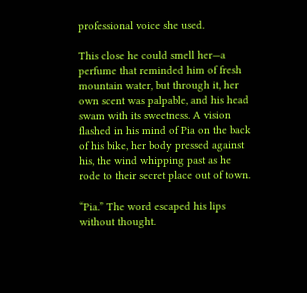professional voice she used.

This close he could smell her—a perfume that reminded him of fresh mountain water, but through it, her own scent was palpable, and his head swam with its sweetness. A vision flashed in his mind of Pia on the back of his bike, her body pressed against his, the wind whipping past as he rode to their secret place out of town.

“Pia.” The word escaped his lips without thought.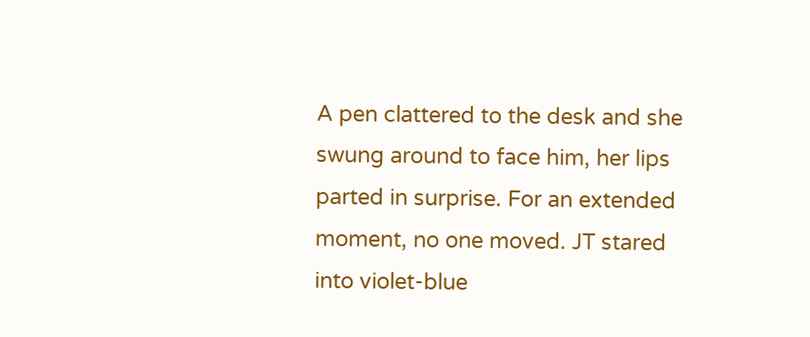A pen clattered to the desk and she swung around to face him, her lips parted in surprise. For an extended moment, no one moved. JT stared into violet-blue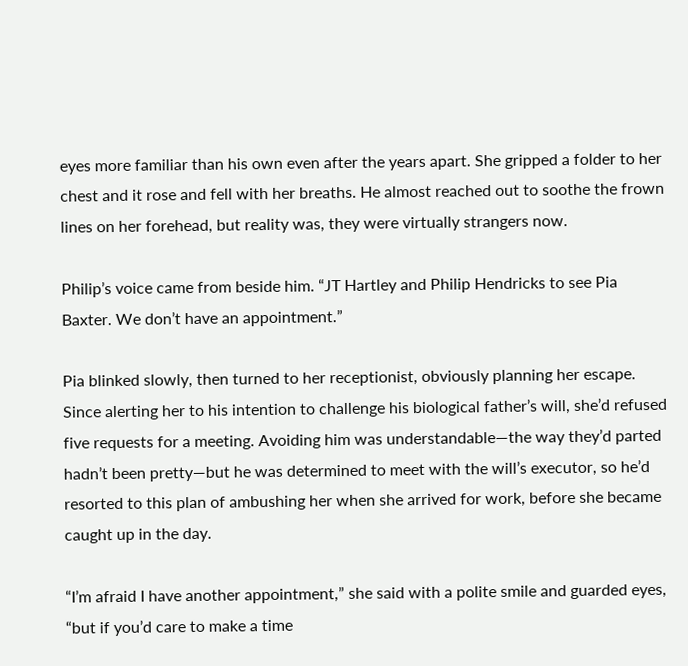eyes more familiar than his own even after the years apart. She gripped a folder to her chest and it rose and fell with her breaths. He almost reached out to soothe the frown lines on her forehead, but reality was, they were virtually strangers now.

Philip’s voice came from beside him. “JT Hartley and Philip Hendricks to see Pia Baxter. We don’t have an appointment.”

Pia blinked slowly, then turned to her receptionist, obviously planning her escape. Since alerting her to his intention to challenge his biological father’s will, she’d refused five requests for a meeting. Avoiding him was understandable—the way they’d parted hadn’t been pretty—but he was determined to meet with the will’s executor, so he’d resorted to this plan of ambushing her when she arrived for work, before she became caught up in the day.

“I’m afraid I have another appointment,” she said with a polite smile and guarded eyes, “but if you’d care to make a time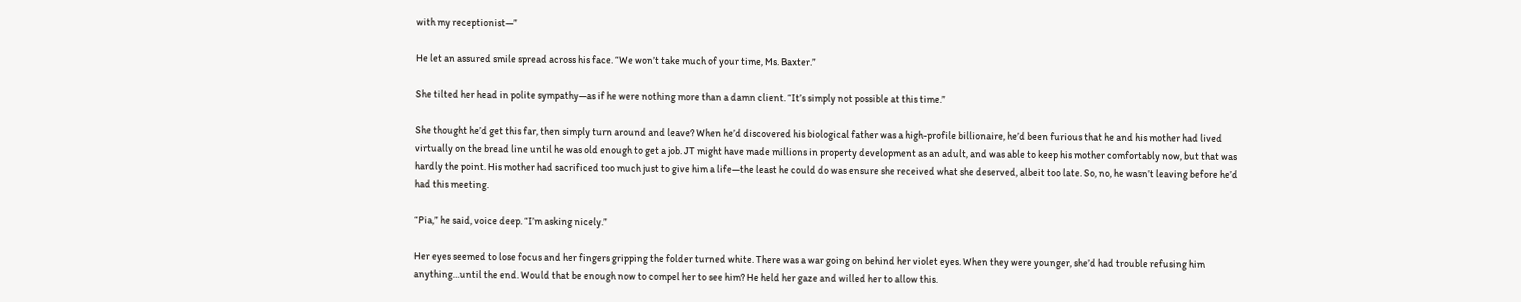with my receptionist—”

He let an assured smile spread across his face. “We won’t take much of your time, Ms. Baxter.”

She tilted her head in polite sympathy—as if he were nothing more than a damn client. “It’s simply not possible at this time.”

She thought he’d get this far, then simply turn around and leave? When he’d discovered his biological father was a high-profile billionaire, he’d been furious that he and his mother had lived virtually on the bread line until he was old enough to get a job. JT might have made millions in property development as an adult, and was able to keep his mother comfortably now, but that was hardly the point. His mother had sacrificed too much just to give him a life—the least he could do was ensure she received what she deserved, albeit too late. So, no, he wasn’t leaving before he’d had this meeting.

“Pia,” he said, voice deep. “I’m asking nicely.”

Her eyes seemed to lose focus and her fingers gripping the folder turned white. There was a war going on behind her violet eyes. When they were younger, she’d had trouble refusing him anything…until the end. Would that be enough now to compel her to see him? He held her gaze and willed her to allow this.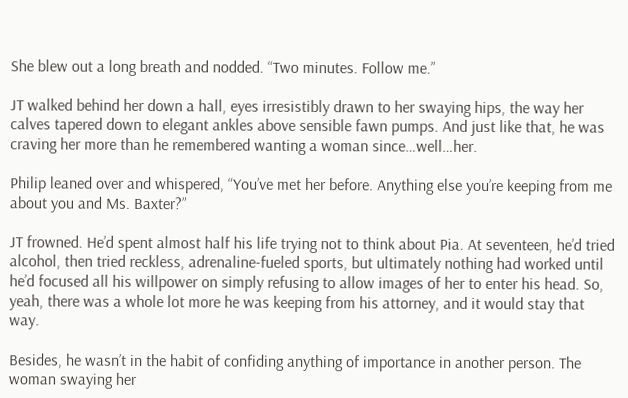She blew out a long breath and nodded. “Two minutes. Follow me.”

JT walked behind her down a hall, eyes irresistibly drawn to her swaying hips, the way her calves tapered down to elegant ankles above sensible fawn pumps. And just like that, he was craving her more than he remembered wanting a woman since…well…her.

Philip leaned over and whispered, “You’ve met her before. Anything else you’re keeping from me about you and Ms. Baxter?”

JT frowned. He’d spent almost half his life trying not to think about Pia. At seventeen, he’d tried alcohol, then tried reckless, adrenaline-fueled sports, but ultimately nothing had worked until he’d focused all his willpower on simply refusing to allow images of her to enter his head. So, yeah, there was a whole lot more he was keeping from his attorney, and it would stay that way.

Besides, he wasn’t in the habit of confiding anything of importance in another person. The woman swaying her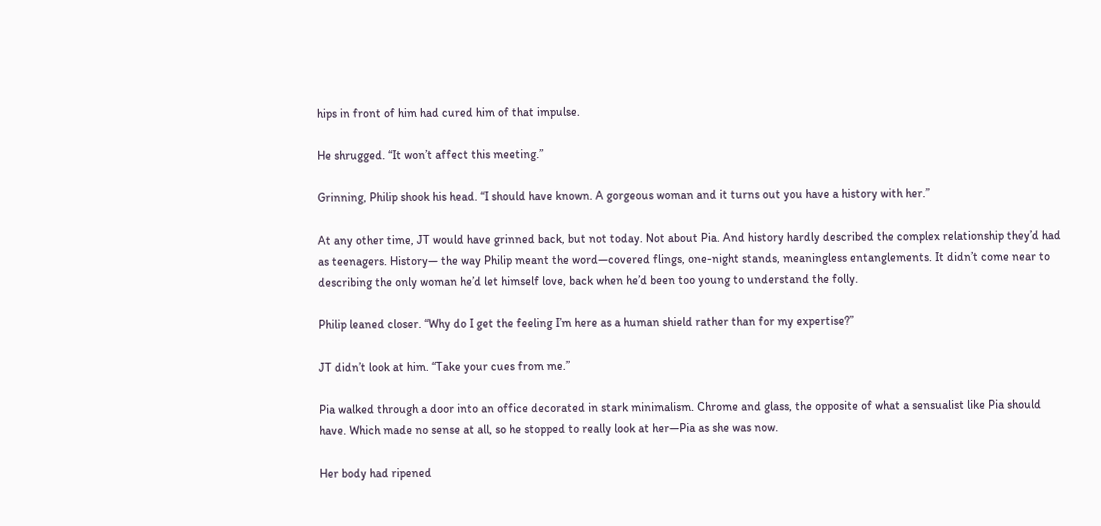hips in front of him had cured him of that impulse.

He shrugged. “It won’t affect this meeting.”

Grinning, Philip shook his head. “I should have known. A gorgeous woman and it turns out you have a history with her.”

At any other time, JT would have grinned back, but not today. Not about Pia. And history hardly described the complex relationship they’d had as teenagers. History— the way Philip meant the word—covered flings, one-night stands, meaningless entanglements. It didn’t come near to describing the only woman he’d let himself love, back when he’d been too young to understand the folly.

Philip leaned closer. “Why do I get the feeling I’m here as a human shield rather than for my expertise?”

JT didn’t look at him. “Take your cues from me.”

Pia walked through a door into an office decorated in stark minimalism. Chrome and glass, the opposite of what a sensualist like Pia should have. Which made no sense at all, so he stopped to really look at her—Pia as she was now.

Her body had ripened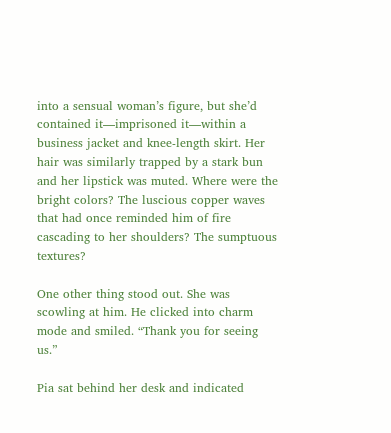into a sensual woman’s figure, but she’d contained it—imprisoned it—within a business jacket and knee-length skirt. Her hair was similarly trapped by a stark bun and her lipstick was muted. Where were the bright colors? The luscious copper waves that had once reminded him of fire cascading to her shoulders? The sumptuous textures?

One other thing stood out. She was scowling at him. He clicked into charm mode and smiled. “Thank you for seeing us.”

Pia sat behind her desk and indicated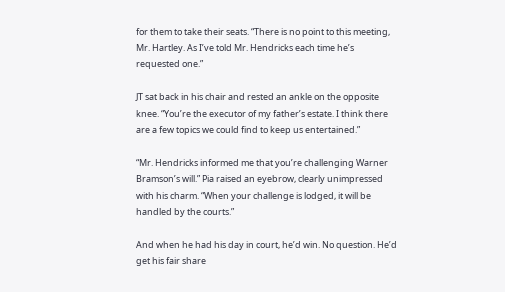for them to take their seats. “There is no point to this meeting, Mr. Hartley. As I’ve told Mr. Hendricks each time he’s requested one.”

JT sat back in his chair and rested an ankle on the opposite knee. “You’re the executor of my father’s estate. I think there are a few topics we could find to keep us entertained.”

“Mr. Hendricks informed me that you’re challenging Warner Bramson’s will.” Pia raised an eyebrow, clearly unimpressed with his charm. “When your challenge is lodged, it will be handled by the courts.”

And when he had his day in court, he’d win. No question. He’d get his fair share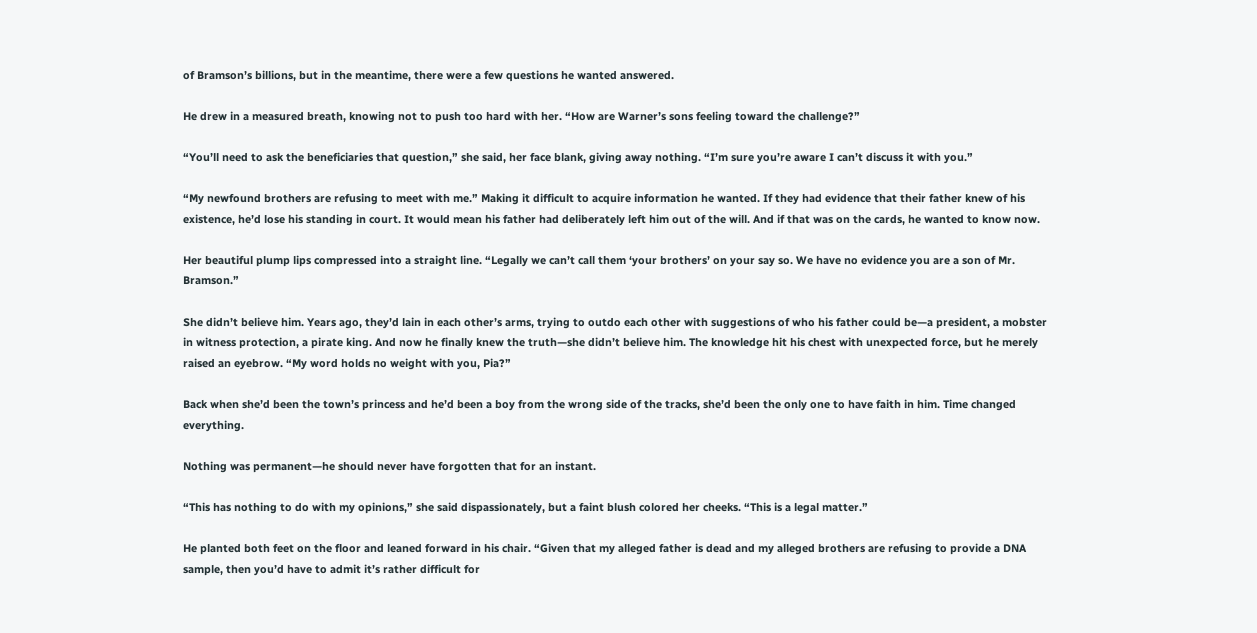of Bramson’s billions, but in the meantime, there were a few questions he wanted answered.

He drew in a measured breath, knowing not to push too hard with her. “How are Warner’s sons feeling toward the challenge?”

“You’ll need to ask the beneficiaries that question,” she said, her face blank, giving away nothing. “I’m sure you’re aware I can’t discuss it with you.”

“My newfound brothers are refusing to meet with me.” Making it difficult to acquire information he wanted. If they had evidence that their father knew of his existence, he’d lose his standing in court. It would mean his father had deliberately left him out of the will. And if that was on the cards, he wanted to know now.

Her beautiful plump lips compressed into a straight line. “Legally we can’t call them ‘your brothers’ on your say so. We have no evidence you are a son of Mr. Bramson.”

She didn’t believe him. Years ago, they’d lain in each other’s arms, trying to outdo each other with suggestions of who his father could be—a president, a mobster in witness protection, a pirate king. And now he finally knew the truth—she didn’t believe him. The knowledge hit his chest with unexpected force, but he merely raised an eyebrow. “My word holds no weight with you, Pia?”

Back when she’d been the town’s princess and he’d been a boy from the wrong side of the tracks, she’d been the only one to have faith in him. Time changed everything.

Nothing was permanent—he should never have forgotten that for an instant.

“This has nothing to do with my opinions,” she said dispassionately, but a faint blush colored her cheeks. “This is a legal matter.”

He planted both feet on the floor and leaned forward in his chair. “Given that my alleged father is dead and my alleged brothers are refusing to provide a DNA sample, then you’d have to admit it’s rather difficult for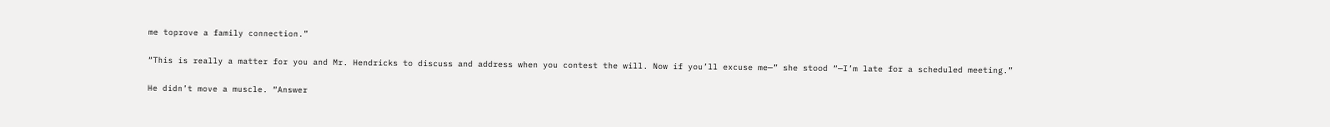me toprove a family connection.”

“This is really a matter for you and Mr. Hendricks to discuss and address when you contest the will. Now if you’ll excuse me—” she stood “—I’m late for a scheduled meeting.”

He didn’t move a muscle. “Answer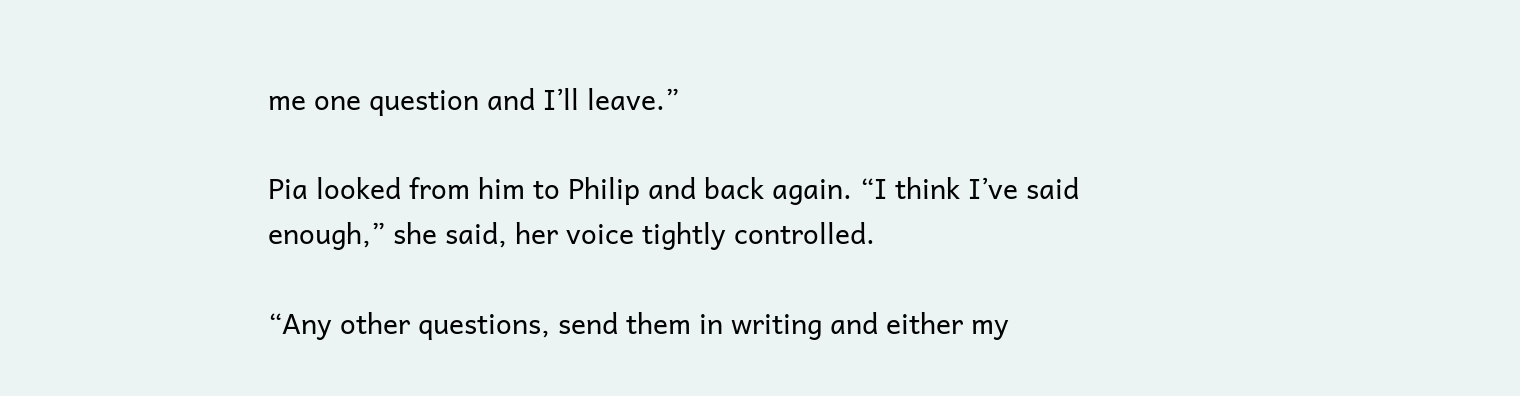me one question and I’ll leave.”

Pia looked from him to Philip and back again. “I think I’ve said enough,” she said, her voice tightly controlled.

“Any other questions, send them in writing and either my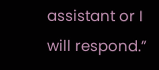assistant or I will respond.”